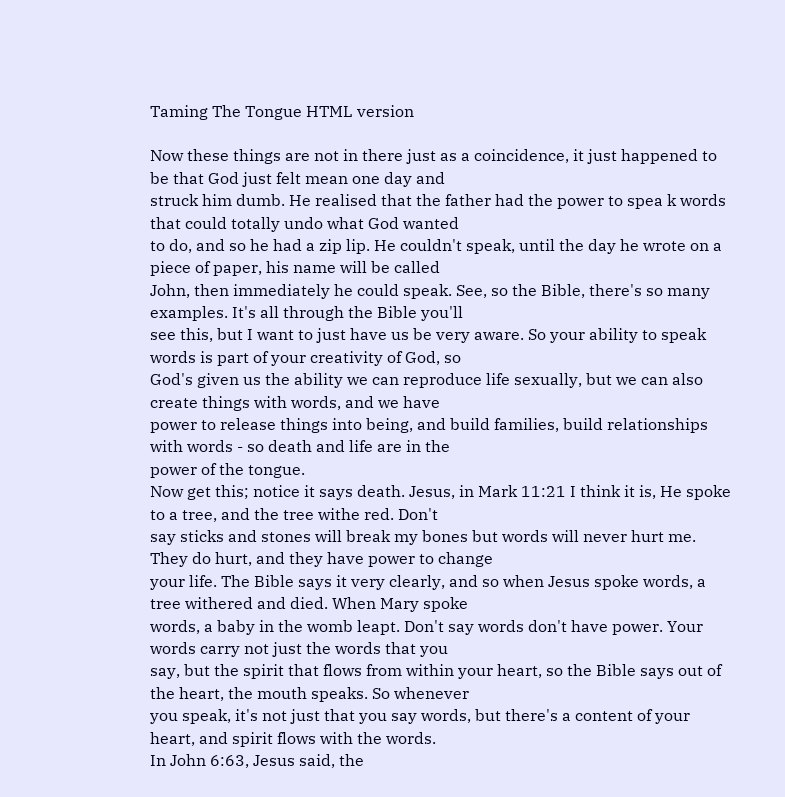Taming The Tongue HTML version

Now these things are not in there just as a coincidence, it just happened to be that God just felt mean one day and
struck him dumb. He realised that the father had the power to spea k words that could totally undo what God wanted
to do, and so he had a zip lip. He couldn't speak, until the day he wrote on a piece of paper, his name will be called
John, then immediately he could speak. See, so the Bible, there's so many examples. It's all through the Bible you'll
see this, but I want to just have us be very aware. So your ability to speak words is part of your creativity of God, so
God's given us the ability we can reproduce life sexually, but we can also create things with words, and we have
power to release things into being, and build families, build relationships with words - so death and life are in the
power of the tongue.
Now get this; notice it says death. Jesus, in Mark 11:21 I think it is, He spoke to a tree, and the tree withe red. Don't
say sticks and stones will break my bones but words will never hurt me. They do hurt, and they have power to change
your life. The Bible says it very clearly, and so when Jesus spoke words, a tree withered and died. When Mary spoke
words, a baby in the womb leapt. Don't say words don't have power. Your words carry not just the words that you
say, but the spirit that flows from within your heart, so the Bible says out of the heart, the mouth speaks. So whenever
you speak, it's not just that you say words, but there's a content of your heart, and spirit flows with the words.
In John 6:63, Jesus said, the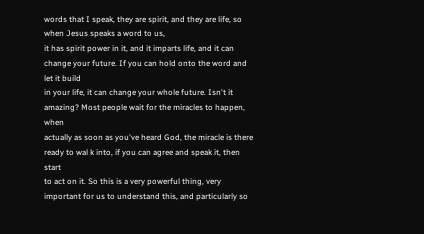words that I speak, they are spirit, and they are life, so when Jesus speaks a word to us,
it has spirit power in it, and it imparts life, and it can change your future. If you can hold onto the word and let it build
in your life, it can change your whole future. Isn't it amazing? Most people wait for the miracles to happen, when
actually as soon as you've heard God, the miracle is there ready to wal k into, if you can agree and speak it, then start
to act on it. So this is a very powerful thing, very important for us to understand this, and particularly so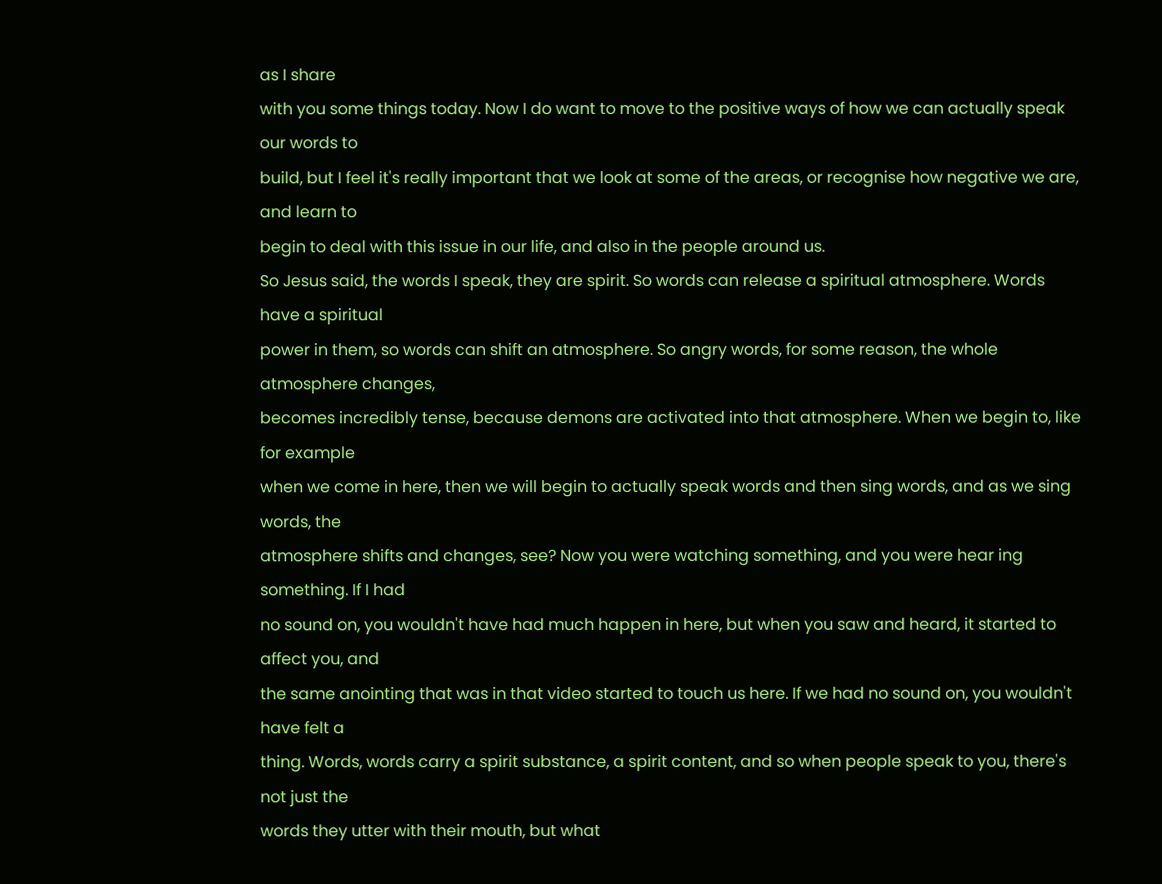as I share
with you some things today. Now I do want to move to the positive ways of how we can actually speak our words to
build, but I feel it's really important that we look at some of the areas, or recognise how negative we are, and learn to
begin to deal with this issue in our life, and also in the people around us.
So Jesus said, the words I speak, they are spirit. So words can release a spiritual atmosphere. Words have a spiritual
power in them, so words can shift an atmosphere. So angry words, for some reason, the whole atmosphere changes,
becomes incredibly tense, because demons are activated into that atmosphere. When we begin to, like for example
when we come in here, then we will begin to actually speak words and then sing words, and as we sing words, the
atmosphere shifts and changes, see? Now you were watching something, and you were hear ing something. If I had
no sound on, you wouldn't have had much happen in here, but when you saw and heard, it started to affect you, and
the same anointing that was in that video started to touch us here. If we had no sound on, you wouldn't have felt a
thing. Words, words carry a spirit substance, a spirit content, and so when people speak to you, there's not just the
words they utter with their mouth, but what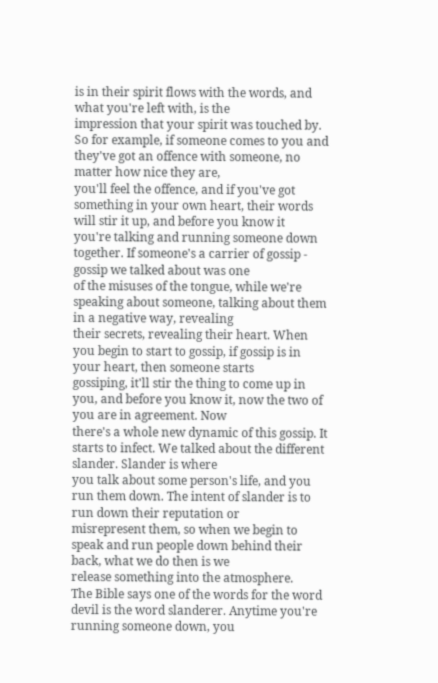is in their spirit flows with the words, and what you're left with, is the
impression that your spirit was touched by.
So for example, if someone comes to you and they've got an offence with someone, no matter how nice they are,
you'll feel the offence, and if you've got something in your own heart, their words will stir it up, and before you know it
you're talking and running someone down together. If someone's a carrier of gossip - gossip we talked about was one
of the misuses of the tongue, while we're speaking about someone, talking about them in a negative way, revealing
their secrets, revealing their heart. When you begin to start to gossip, if gossip is in your heart, then someone starts
gossiping, it'll stir the thing to come up in you, and before you know it, now the two of you are in agreement. Now
there's a whole new dynamic of this gossip. It starts to infect. We talked about the different slander. Slander is where
you talk about some person's life, and you run them down. The intent of slander is to run down their reputation or
misrepresent them, so when we begin to speak and run people down behind their back, what we do then is we
release something into the atmosphere.
The Bible says one of the words for the word devil is the word slanderer. Anytime you're running someone down, you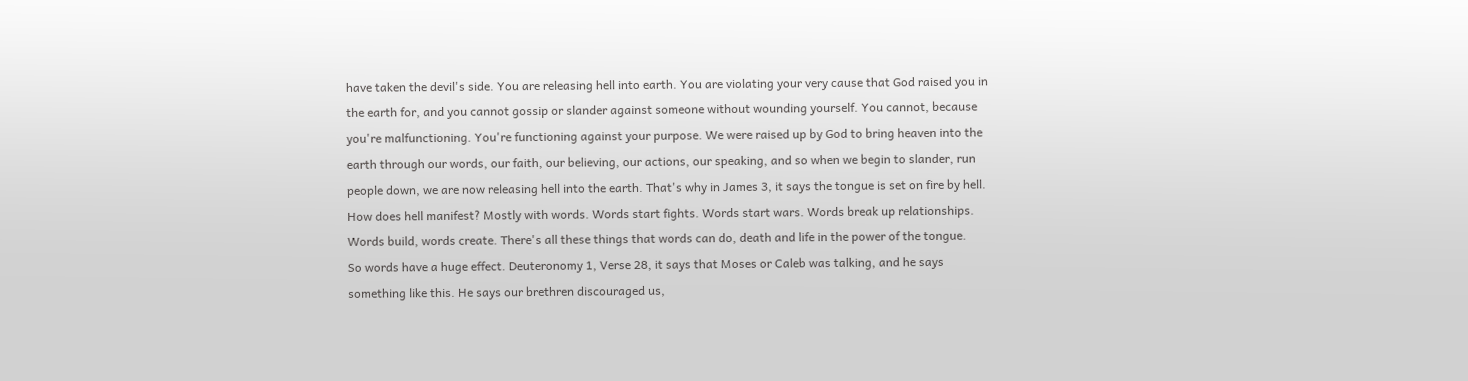have taken the devil's side. You are releasing hell into earth. You are violating your very cause that God raised you in
the earth for, and you cannot gossip or slander against someone without wounding yourself. You cannot, because
you're malfunctioning. You're functioning against your purpose. We were raised up by God to bring heaven into the
earth through our words, our faith, our believing, our actions, our speaking, and so when we begin to slander, run
people down, we are now releasing hell into the earth. That's why in James 3, it says the tongue is set on fire by hell.
How does hell manifest? Mostly with words. Words start fights. Words start wars. Words break up relationships.
Words build, words create. There's all these things that words can do, death and life in the power of the tongue.
So words have a huge effect. Deuteronomy 1, Verse 28, it says that Moses or Caleb was talking, and he says
something like this. He says our brethren discouraged us,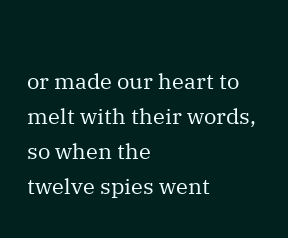or made our heart to melt with their words, so when the
twelve spies went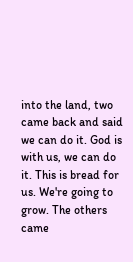into the land, two came back and said we can do it. God is with us, we can do it. This is bread for
us. We're going to grow. The others came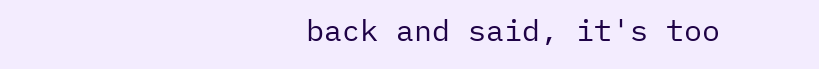back and said, it's too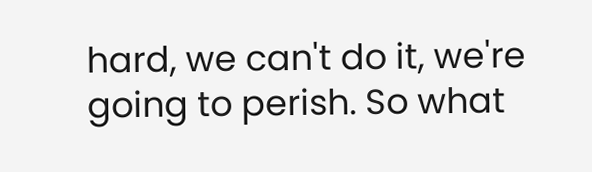hard, we can't do it, we're going to perish. So what